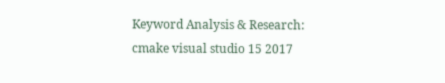Keyword Analysis & Research: cmake visual studio 15 2017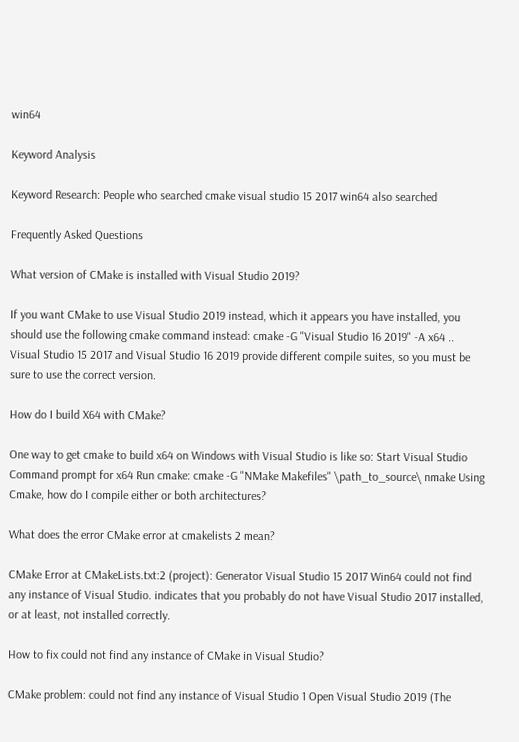win64

Keyword Analysis

Keyword Research: People who searched cmake visual studio 15 2017 win64 also searched

Frequently Asked Questions

What version of CMake is installed with Visual Studio 2019?

If you want CMake to use Visual Studio 2019 instead, which it appears you have installed, you should use the following cmake command instead: cmake -G "Visual Studio 16 2019" -A x64 .. Visual Studio 15 2017 and Visual Studio 16 2019 provide different compile suites, so you must be sure to use the correct version.

How do I build X64 with CMake?

One way to get cmake to build x64 on Windows with Visual Studio is like so: Start Visual Studio Command prompt for x64 Run cmake: cmake -G "NMake Makefiles" \path_to_source\ nmake Using Cmake, how do I compile either or both architectures?

What does the error CMake error at cmakelists 2 mean?

CMake Error at CMakeLists.txt:2 (project): Generator Visual Studio 15 2017 Win64 could not find any instance of Visual Studio. indicates that you probably do not have Visual Studio 2017 installed, or at least, not installed correctly.

How to fix could not find any instance of CMake in Visual Studio?

CMake problem: could not find any instance of Visual Studio 1 Open Visual Studio 2019 (The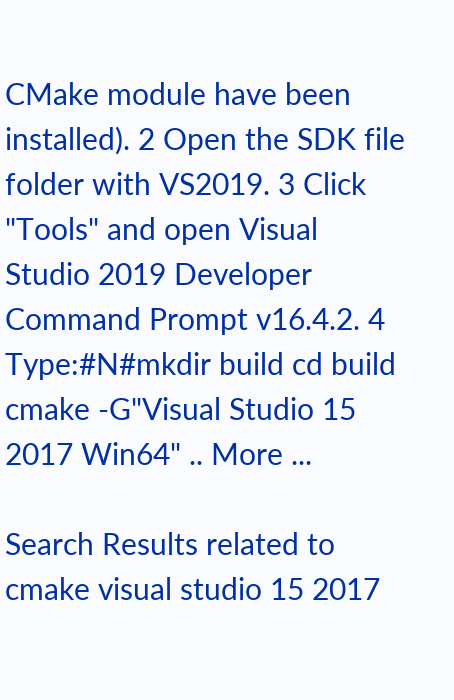CMake module have been installed). 2 Open the SDK file folder with VS2019. 3 Click "Tools" and open Visual Studio 2019 Developer Command Prompt v16.4.2. 4 Type:#N#mkdir build cd build cmake -G"Visual Studio 15 2017 Win64" .. More ...

Search Results related to cmake visual studio 15 2017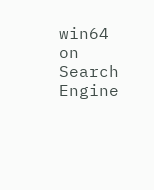win64 on Search Engine